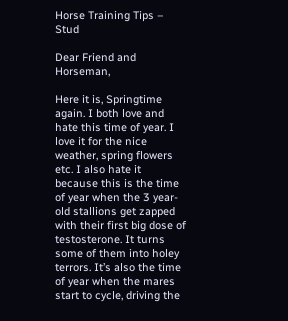Horse Training Tips – Stud

Dear Friend and Horseman,

Here it is, Springtime again. I both love and hate this time of year. I love it for the nice weather, spring flowers etc. I also hate it because this is the time of year when the 3 year-old stallions get zapped with their first big dose of testosterone. It turns some of them into holey terrors. It’s also the time of year when the mares start to cycle, driving the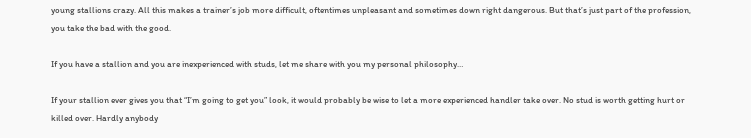young stallions crazy. All this makes a trainer’s job more difficult, oftentimes unpleasant and sometimes down right dangerous. But that’s just part of the profession, you take the bad with the good.

If you have a stallion and you are inexperienced with studs, let me share with you my personal philosophy…

If your stallion ever gives you that “I’m going to get you” look, it would probably be wise to let a more experienced handler take over. No stud is worth getting hurt or killed over. Hardly anybody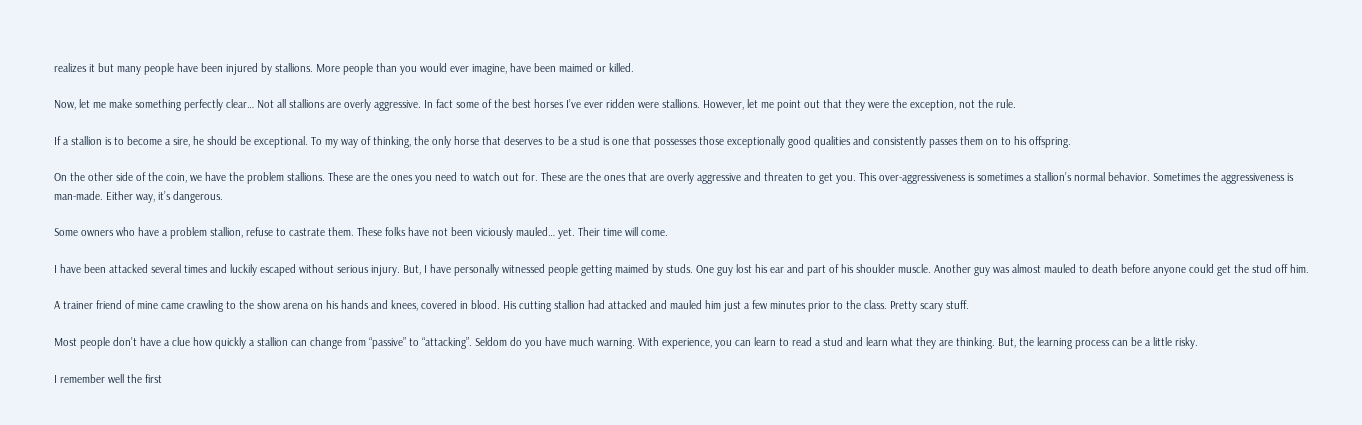realizes it but many people have been injured by stallions. More people than you would ever imagine, have been maimed or killed.

Now, let me make something perfectly clear… Not all stallions are overly aggressive. In fact some of the best horses I’ve ever ridden were stallions. However, let me point out that they were the exception, not the rule.

If a stallion is to become a sire, he should be exceptional. To my way of thinking, the only horse that deserves to be a stud is one that possesses those exceptionally good qualities and consistently passes them on to his offspring.

On the other side of the coin, we have the problem stallions. These are the ones you need to watch out for. These are the ones that are overly aggressive and threaten to get you. This over-aggressiveness is sometimes a stallion’s normal behavior. Sometimes the aggressiveness is man-made. Either way, it’s dangerous.

Some owners who have a problem stallion, refuse to castrate them. These folks have not been viciously mauled… yet. Their time will come.

I have been attacked several times and luckily escaped without serious injury. But, I have personally witnessed people getting maimed by studs. One guy lost his ear and part of his shoulder muscle. Another guy was almost mauled to death before anyone could get the stud off him.

A trainer friend of mine came crawling to the show arena on his hands and knees, covered in blood. His cutting stallion had attacked and mauled him just a few minutes prior to the class. Pretty scary stuff.

Most people don’t have a clue how quickly a stallion can change from “passive” to “attacking”. Seldom do you have much warning. With experience, you can learn to read a stud and learn what they are thinking. But, the learning process can be a little risky.

I remember well the first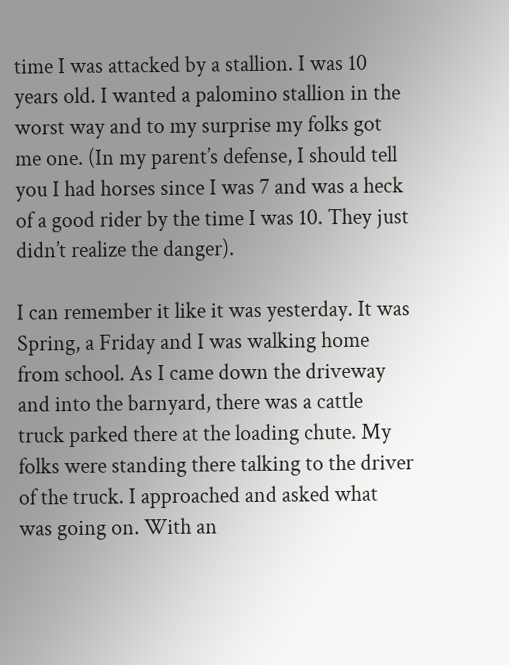time I was attacked by a stallion. I was 10 years old. I wanted a palomino stallion in the worst way and to my surprise my folks got me one. (In my parent’s defense, I should tell you I had horses since I was 7 and was a heck of a good rider by the time I was 10. They just didn’t realize the danger).

I can remember it like it was yesterday. It was Spring, a Friday and I was walking home from school. As I came down the driveway and into the barnyard, there was a cattle truck parked there at the loading chute. My folks were standing there talking to the driver of the truck. I approached and asked what was going on. With an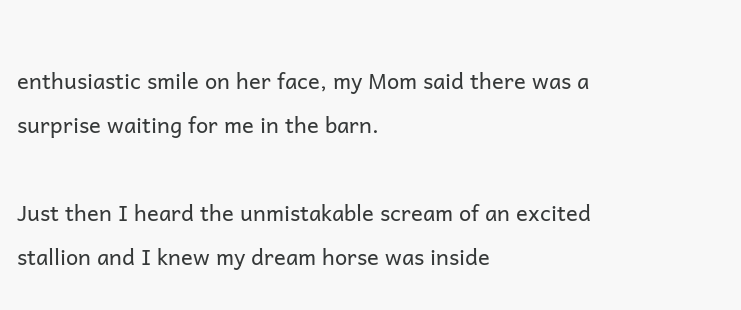enthusiastic smile on her face, my Mom said there was a surprise waiting for me in the barn.

Just then I heard the unmistakable scream of an excited stallion and I knew my dream horse was inside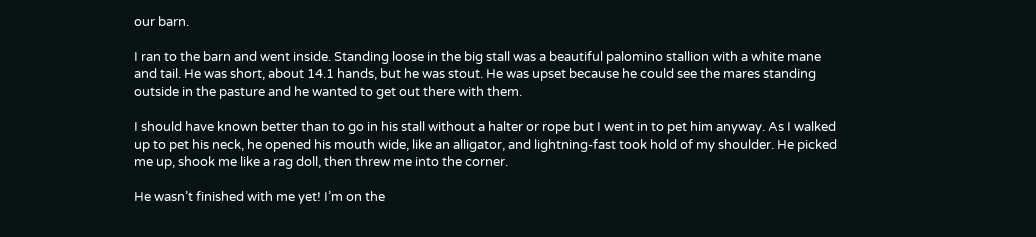our barn.

I ran to the barn and went inside. Standing loose in the big stall was a beautiful palomino stallion with a white mane and tail. He was short, about 14.1 hands, but he was stout. He was upset because he could see the mares standing outside in the pasture and he wanted to get out there with them.

I should have known better than to go in his stall without a halter or rope but I went in to pet him anyway. As I walked up to pet his neck, he opened his mouth wide, like an alligator, and lightning-fast took hold of my shoulder. He picked me up, shook me like a rag doll, then threw me into the corner.

He wasn’t finished with me yet! I’m on the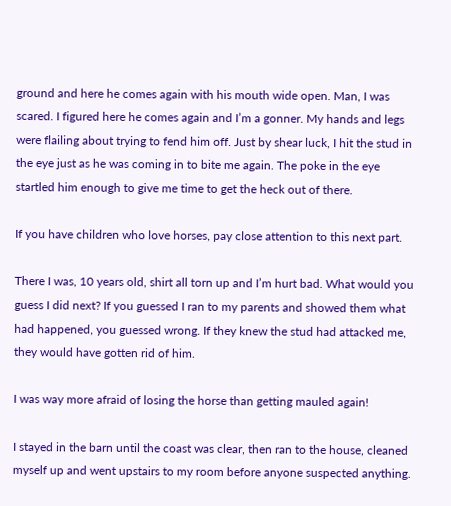ground and here he comes again with his mouth wide open. Man, I was scared. I figured here he comes again and I’m a gonner. My hands and legs were flailing about trying to fend him off. Just by shear luck, I hit the stud in the eye just as he was coming in to bite me again. The poke in the eye startled him enough to give me time to get the heck out of there.

If you have children who love horses, pay close attention to this next part.

There I was, 10 years old, shirt all torn up and I’m hurt bad. What would you guess I did next? If you guessed I ran to my parents and showed them what had happened, you guessed wrong. If they knew the stud had attacked me, they would have gotten rid of him.

I was way more afraid of losing the horse than getting mauled again!

I stayed in the barn until the coast was clear, then ran to the house, cleaned myself up and went upstairs to my room before anyone suspected anything.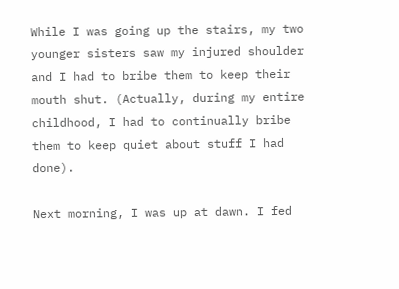While I was going up the stairs, my two younger sisters saw my injured shoulder and I had to bribe them to keep their mouth shut. (Actually, during my entire childhood, I had to continually bribe them to keep quiet about stuff I had done).

Next morning, I was up at dawn. I fed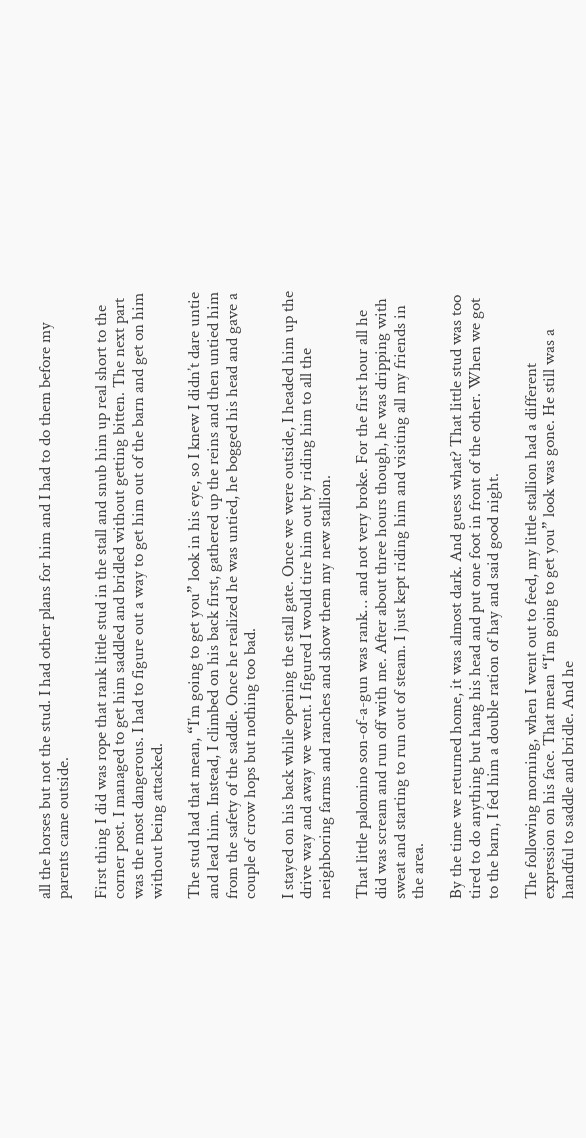all the horses but not the stud. I had other plans for him and I had to do them before my parents came outside.

First thing I did was rope that rank little stud in the stall and snub him up real short to the corner post. I managed to get him saddled and bridled without getting bitten. The next part was the most dangerous. I had to figure out a way to get him out of the barn and get on him without being attacked.

The stud had that mean, “I’m going to get you” look in his eye, so I knew I didn’t dare untie and lead him. Instead, I climbed on his back first, gathered up the reins and then untied him from the safety of the saddle. Once he realized he was untied, he bogged his head and gave a couple of crow hops but nothing too bad.

I stayed on his back while opening the stall gate. Once we were outside, I headed him up the drive way and away we went. I figured I would tire him out by riding him to all the neighboring farms and ranches and show them my new stallion.

That little palomino son-of-a-gun was rank… and not very broke. For the first hour all he did was scream and run off with me. After about three hours though, he was dripping with sweat and starting to run out of steam. I just kept riding him and visiting all my friends in the area.

By the time we returned home, it was almost dark. And guess what? That little stud was too tired to do anything but hang his head and put one foot in front of the other. When we got to the barn, I fed him a double ration of hay and said good night.

The following morning, when I went out to feed, my little stallion had a different expression on his face. That mean “I’m going to get you” look was gone. He still was a handful to saddle and bridle. And he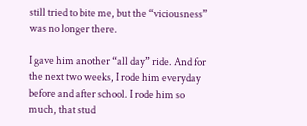still tried to bite me, but the “viciousness” was no longer there.

I gave him another “all day” ride. And for the next two weeks, I rode him everyday before and after school. I rode him so much, that stud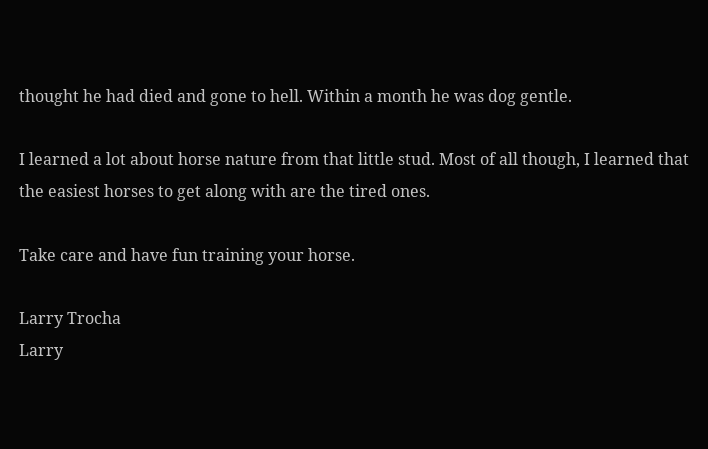thought he had died and gone to hell. Within a month he was dog gentle.

I learned a lot about horse nature from that little stud. Most of all though, I learned that the easiest horses to get along with are the tired ones.

Take care and have fun training your horse.

Larry Trocha
Larry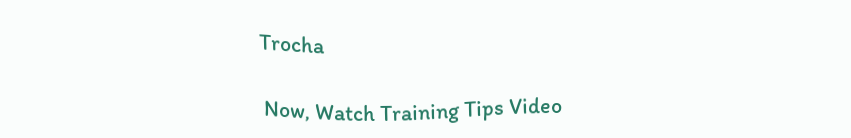Trocha

 Now, Watch Training Tips Video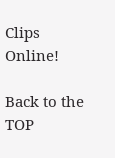Clips Online!

Back to the TOP